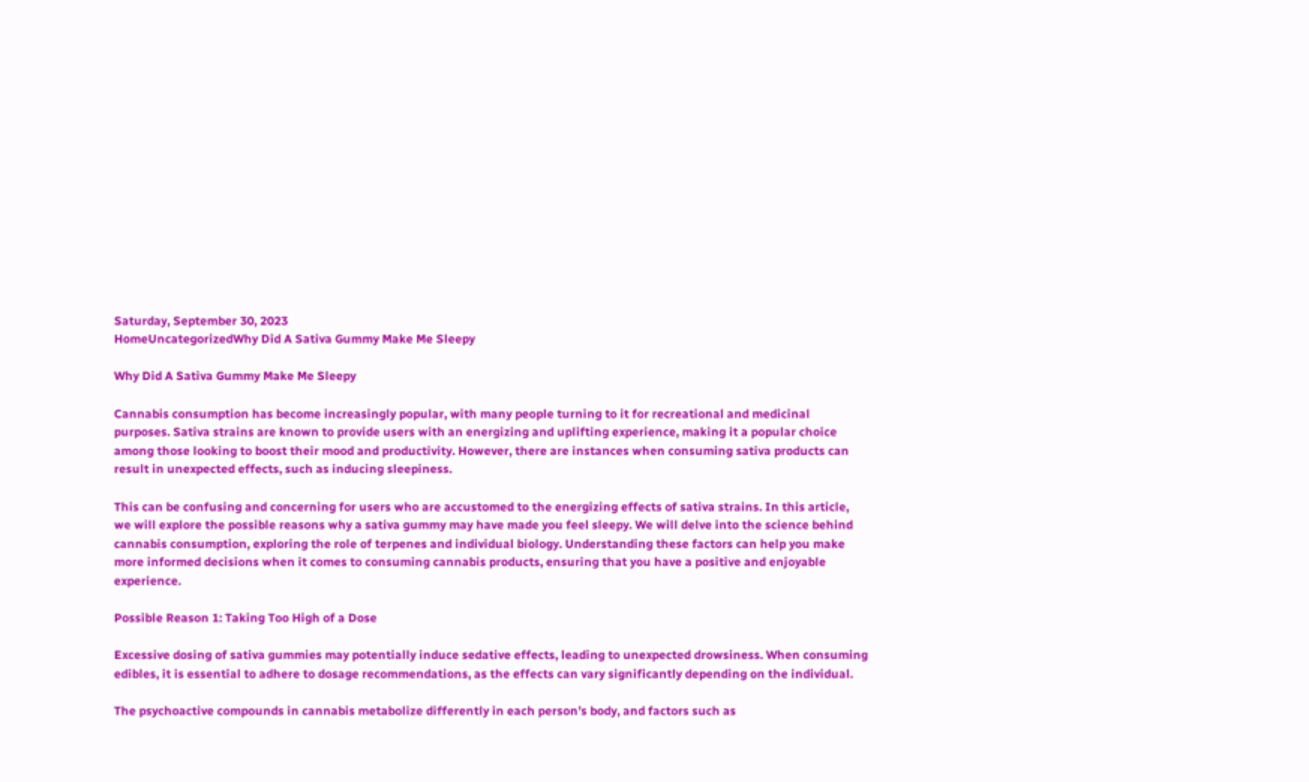Saturday, September 30, 2023
HomeUncategorizedWhy Did A Sativa Gummy Make Me Sleepy

Why Did A Sativa Gummy Make Me Sleepy

Cannabis consumption has become increasingly popular, with many people turning to it for recreational and medicinal purposes. Sativa strains are known to provide users with an energizing and uplifting experience, making it a popular choice among those looking to boost their mood and productivity. However, there are instances when consuming sativa products can result in unexpected effects, such as inducing sleepiness.

This can be confusing and concerning for users who are accustomed to the energizing effects of sativa strains. In this article, we will explore the possible reasons why a sativa gummy may have made you feel sleepy. We will delve into the science behind cannabis consumption, exploring the role of terpenes and individual biology. Understanding these factors can help you make more informed decisions when it comes to consuming cannabis products, ensuring that you have a positive and enjoyable experience.

Possible Reason 1: Taking Too High of a Dose

Excessive dosing of sativa gummies may potentially induce sedative effects, leading to unexpected drowsiness. When consuming edibles, it is essential to adhere to dosage recommendations, as the effects can vary significantly depending on the individual.

The psychoactive compounds in cannabis metabolize differently in each person’s body, and factors such as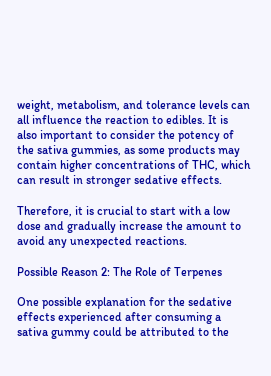weight, metabolism, and tolerance levels can all influence the reaction to edibles. It is also important to consider the potency of the sativa gummies, as some products may contain higher concentrations of THC, which can result in stronger sedative effects.

Therefore, it is crucial to start with a low dose and gradually increase the amount to avoid any unexpected reactions.

Possible Reason 2: The Role of Terpenes

One possible explanation for the sedative effects experienced after consuming a sativa gummy could be attributed to the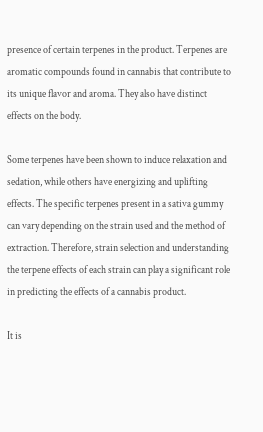presence of certain terpenes in the product. Terpenes are aromatic compounds found in cannabis that contribute to its unique flavor and aroma. They also have distinct effects on the body.

Some terpenes have been shown to induce relaxation and sedation, while others have energizing and uplifting effects. The specific terpenes present in a sativa gummy can vary depending on the strain used and the method of extraction. Therefore, strain selection and understanding the terpene effects of each strain can play a significant role in predicting the effects of a cannabis product.

It is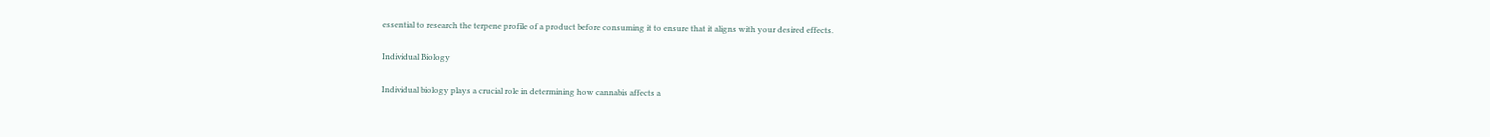essential to research the terpene profile of a product before consuming it to ensure that it aligns with your desired effects.

Individual Biology

Individual biology plays a crucial role in determining how cannabis affects a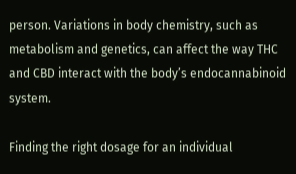person. Variations in body chemistry, such as metabolism and genetics, can affect the way THC and CBD interact with the body’s endocannabinoid system.

Finding the right dosage for an individual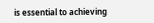is essential to achieving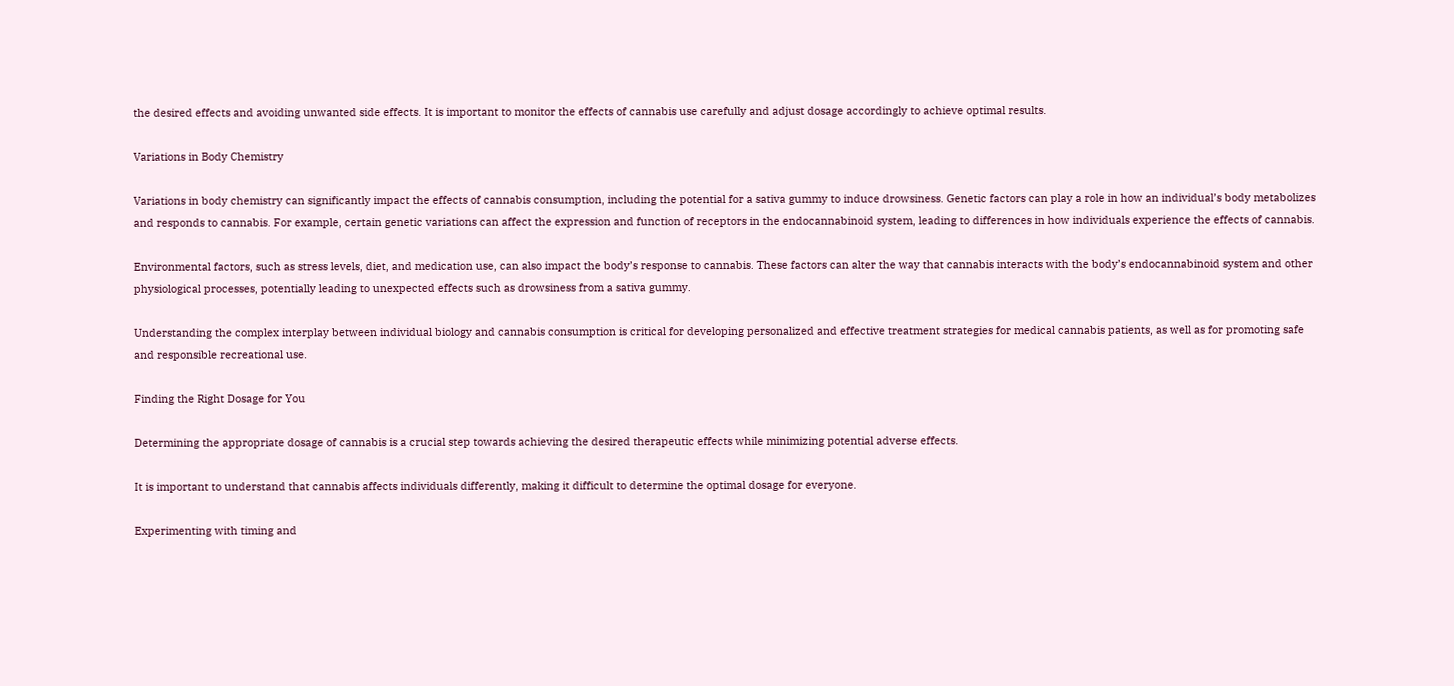the desired effects and avoiding unwanted side effects. It is important to monitor the effects of cannabis use carefully and adjust dosage accordingly to achieve optimal results.

Variations in Body Chemistry

Variations in body chemistry can significantly impact the effects of cannabis consumption, including the potential for a sativa gummy to induce drowsiness. Genetic factors can play a role in how an individual’s body metabolizes and responds to cannabis. For example, certain genetic variations can affect the expression and function of receptors in the endocannabinoid system, leading to differences in how individuals experience the effects of cannabis.

Environmental factors, such as stress levels, diet, and medication use, can also impact the body’s response to cannabis. These factors can alter the way that cannabis interacts with the body’s endocannabinoid system and other physiological processes, potentially leading to unexpected effects such as drowsiness from a sativa gummy.

Understanding the complex interplay between individual biology and cannabis consumption is critical for developing personalized and effective treatment strategies for medical cannabis patients, as well as for promoting safe and responsible recreational use.

Finding the Right Dosage for You

Determining the appropriate dosage of cannabis is a crucial step towards achieving the desired therapeutic effects while minimizing potential adverse effects.

It is important to understand that cannabis affects individuals differently, making it difficult to determine the optimal dosage for everyone.

Experimenting with timing and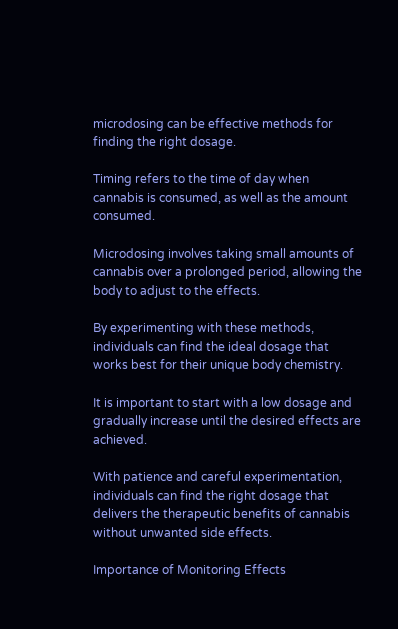microdosing can be effective methods for finding the right dosage.

Timing refers to the time of day when cannabis is consumed, as well as the amount consumed.

Microdosing involves taking small amounts of cannabis over a prolonged period, allowing the body to adjust to the effects.

By experimenting with these methods, individuals can find the ideal dosage that works best for their unique body chemistry.

It is important to start with a low dosage and gradually increase until the desired effects are achieved.

With patience and careful experimentation, individuals can find the right dosage that delivers the therapeutic benefits of cannabis without unwanted side effects.

Importance of Monitoring Effects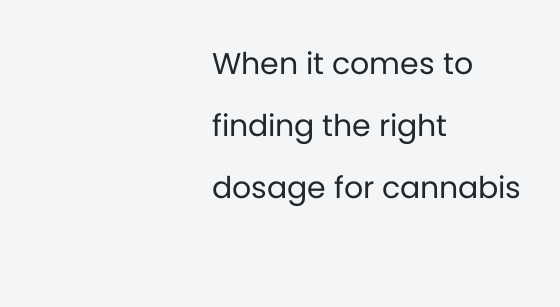When it comes to finding the right dosage for cannabis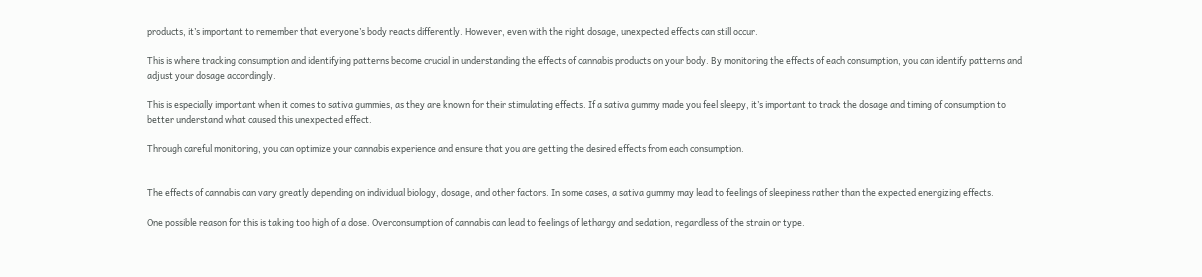products, it’s important to remember that everyone’s body reacts differently. However, even with the right dosage, unexpected effects can still occur.

This is where tracking consumption and identifying patterns become crucial in understanding the effects of cannabis products on your body. By monitoring the effects of each consumption, you can identify patterns and adjust your dosage accordingly.

This is especially important when it comes to sativa gummies, as they are known for their stimulating effects. If a sativa gummy made you feel sleepy, it’s important to track the dosage and timing of consumption to better understand what caused this unexpected effect.

Through careful monitoring, you can optimize your cannabis experience and ensure that you are getting the desired effects from each consumption.


The effects of cannabis can vary greatly depending on individual biology, dosage, and other factors. In some cases, a sativa gummy may lead to feelings of sleepiness rather than the expected energizing effects.

One possible reason for this is taking too high of a dose. Overconsumption of cannabis can lead to feelings of lethargy and sedation, regardless of the strain or type.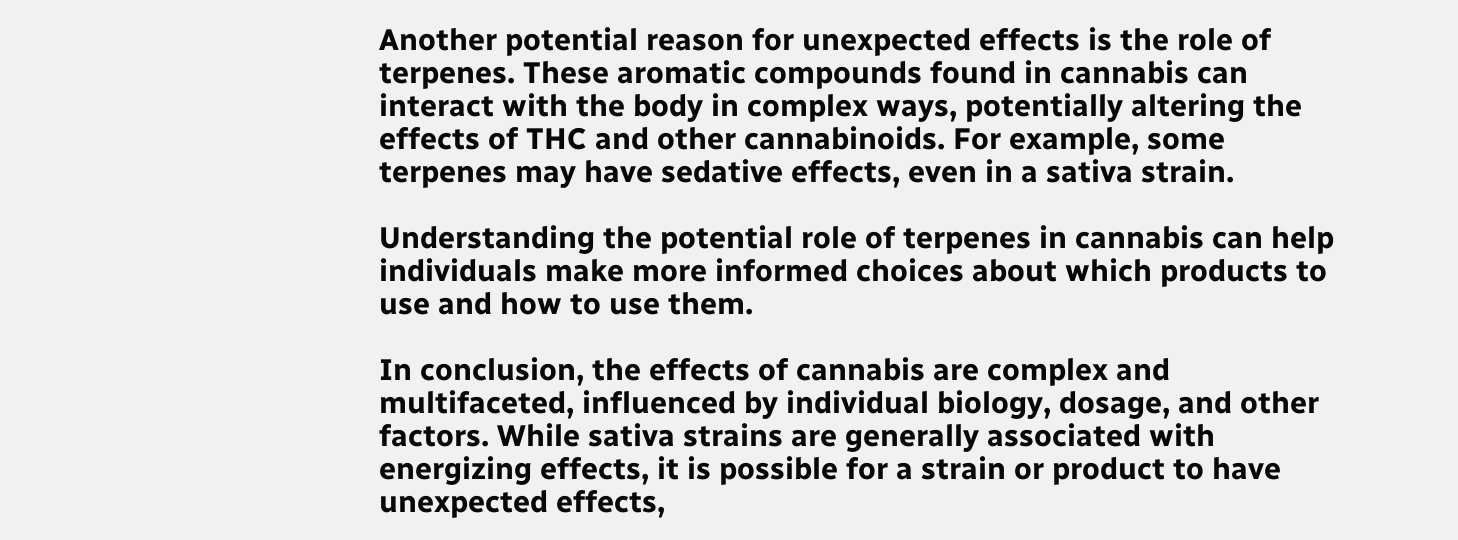Another potential reason for unexpected effects is the role of terpenes. These aromatic compounds found in cannabis can interact with the body in complex ways, potentially altering the effects of THC and other cannabinoids. For example, some terpenes may have sedative effects, even in a sativa strain.

Understanding the potential role of terpenes in cannabis can help individuals make more informed choices about which products to use and how to use them.

In conclusion, the effects of cannabis are complex and multifaceted, influenced by individual biology, dosage, and other factors. While sativa strains are generally associated with energizing effects, it is possible for a strain or product to have unexpected effects,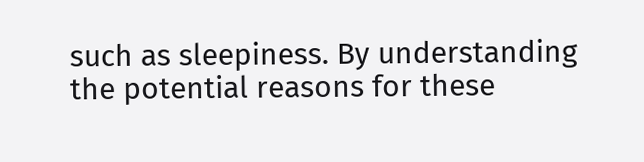such as sleepiness. By understanding the potential reasons for these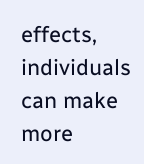effects, individuals can make more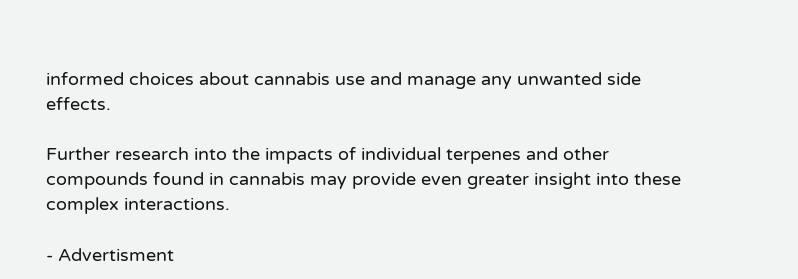informed choices about cannabis use and manage any unwanted side effects.

Further research into the impacts of individual terpenes and other compounds found in cannabis may provide even greater insight into these complex interactions.

- Advertisment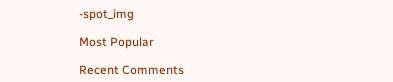-spot_img

Most Popular

Recent Comments